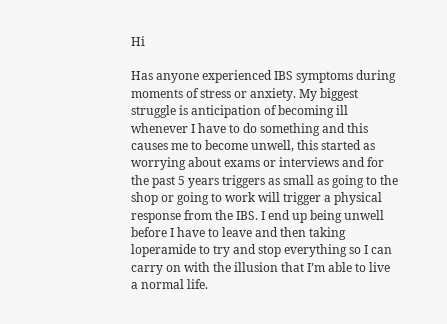Hi

Has anyone experienced IBS symptoms during moments of stress or anxiety. My biggest struggle is anticipation of becoming ill whenever I have to do something and this causes me to become unwell, this started as worrying about exams or interviews and for the past 5 years triggers as small as going to the shop or going to work will trigger a physical response from the IBS. I end up being unwell before I have to leave and then taking loperamide to try and stop everything so I can carry on with the illusion that I’m able to live a normal life.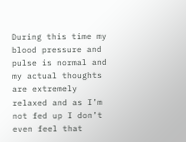During this time my blood pressure and pulse is normal and my actual thoughts are extremely relaxed and as I’m not fed up I don’t even feel that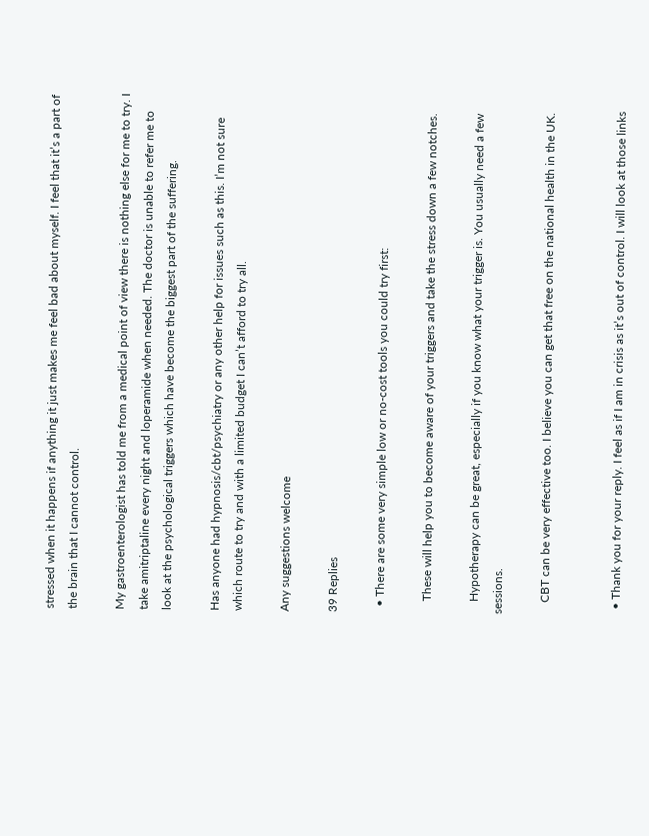stressed when it happens if anything it just makes me feel bad about myself. I feel that it’s a part of the brain that I cannot control.

My gastroenterologist has told me from a medical point of view there is nothing else for me to try. I take amitriptaline every night and loperamide when needed. The doctor is unable to refer me to look at the psychological triggers which have become the biggest part of the suffering.

Has anyone had hypnosis/cbt/psychiatry or any other help for issues such as this. I’m not sure which route to try and with a limited budget I can’t afford to try all.

Any suggestions welcome

39 Replies

  • There are some very simple low or no-cost tools you could try first:

    These will help you to become aware of your triggers and take the stress down a few notches.

    Hypotherapy can be great, especially if you know what your trigger is. You usually need a few sessions.

    CBT can be very effective too. I believe you can get that free on the national health in the UK.


  • Thank you for your reply. I feel as if I am in crisis as it’s out of control. I will look at those links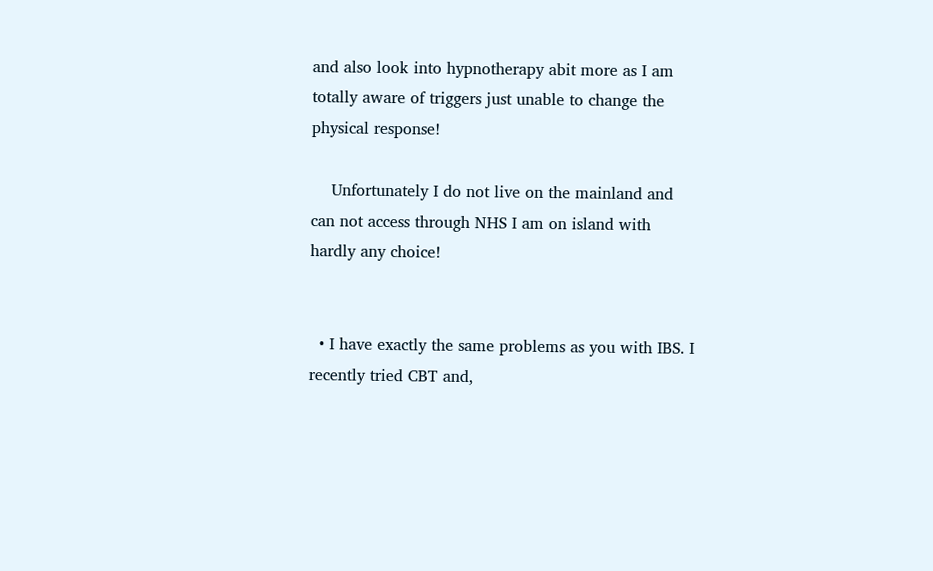and also look into hypnotherapy abit more as I am totally aware of triggers just unable to change the physical response!

    Unfortunately I do not live on the mainland and can not access through NHS I am on island with hardly any choice!


  • I have exactly the same problems as you with IBS. I recently tried CBT and,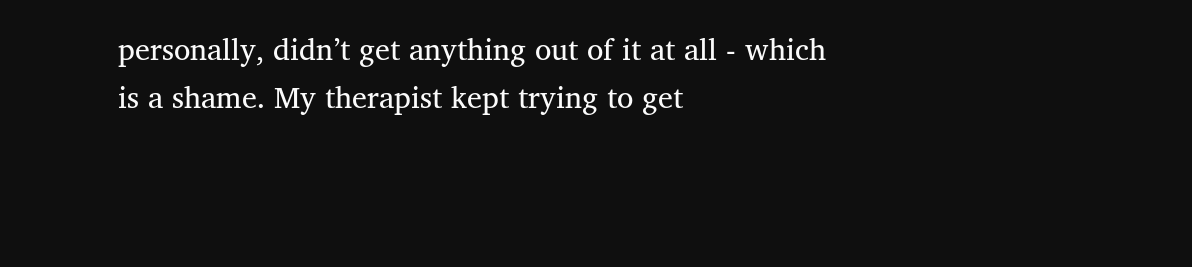personally, didn’t get anything out of it at all - which is a shame. My therapist kept trying to get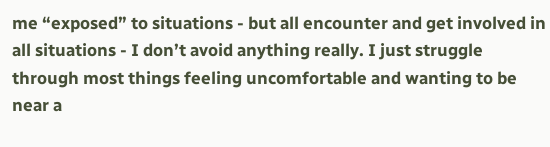me “exposed” to situations - but all encounter and get involved in all situations - I don’t avoid anything really. I just struggle through most things feeling uncomfortable and wanting to be near a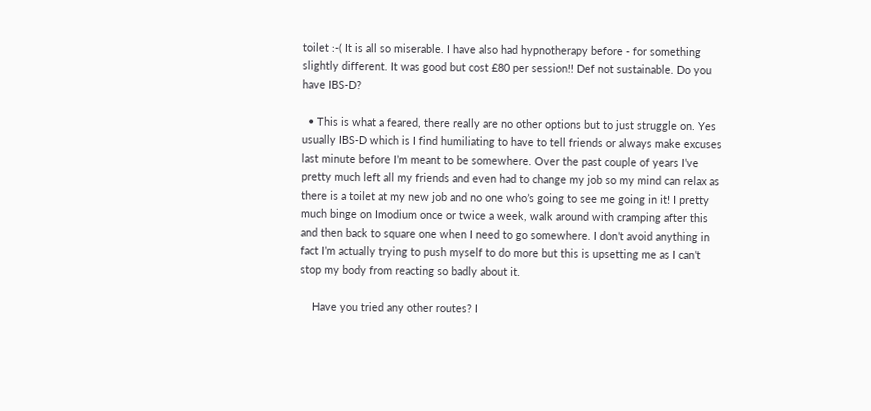toilet :-( It is all so miserable. I have also had hypnotherapy before - for something slightly different. It was good but cost £80 per session!! Def not sustainable. Do you have IBS-D?

  • This is what a feared, there really are no other options but to just struggle on. Yes usually IBS-D which is I find humiliating to have to tell friends or always make excuses last minute before I’m meant to be somewhere. Over the past couple of years I’ve pretty much left all my friends and even had to change my job so my mind can relax as there is a toilet at my new job and no one who’s going to see me going in it! I pretty much binge on Imodium once or twice a week, walk around with cramping after this and then back to square one when I need to go somewhere. I don’t avoid anything in fact I’m actually trying to push myself to do more but this is upsetting me as I can’t stop my body from reacting so badly about it.

    Have you tried any other routes? I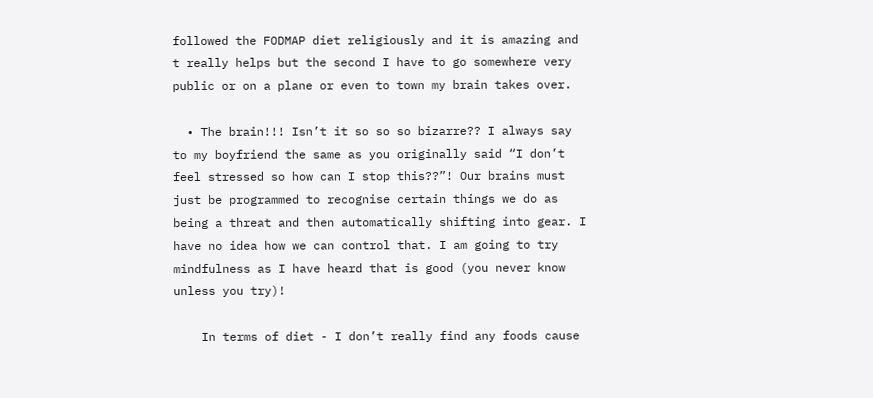followed the FODMAP diet religiously and it is amazing and t really helps but the second I have to go somewhere very public or on a plane or even to town my brain takes over.

  • The brain!!! Isn’t it so so so bizarre?? I always say to my boyfriend the same as you originally said “I don’t feel stressed so how can I stop this??”! Our brains must just be programmed to recognise certain things we do as being a threat and then automatically shifting into gear. I have no idea how we can control that. I am going to try mindfulness as I have heard that is good (you never know unless you try)!

    In terms of diet - I don’t really find any foods cause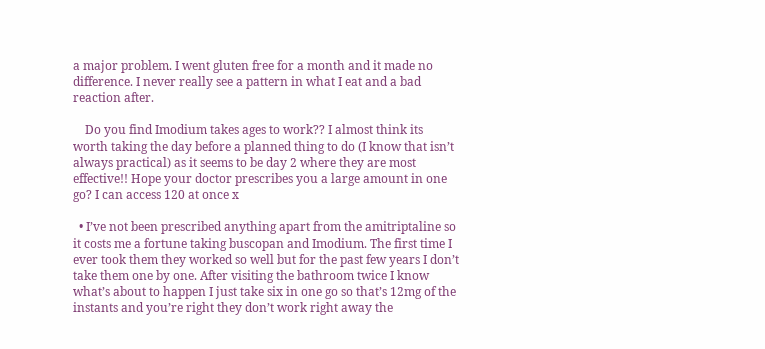a major problem. I went gluten free for a month and it made no difference. I never really see a pattern in what I eat and a bad reaction after.

    Do you find Imodium takes ages to work?? I almost think its worth taking the day before a planned thing to do (I know that isn’t always practical) as it seems to be day 2 where they are most effective!! Hope your doctor prescribes you a large amount in one go? I can access 120 at once x

  • I’ve not been prescribed anything apart from the amitriptaline so it costs me a fortune taking buscopan and Imodium. The first time I ever took them they worked so well but for the past few years I don’t take them one by one. After visiting the bathroom twice I know what’s about to happen I just take six in one go so that’s 12mg of the instants and you’re right they don’t work right away the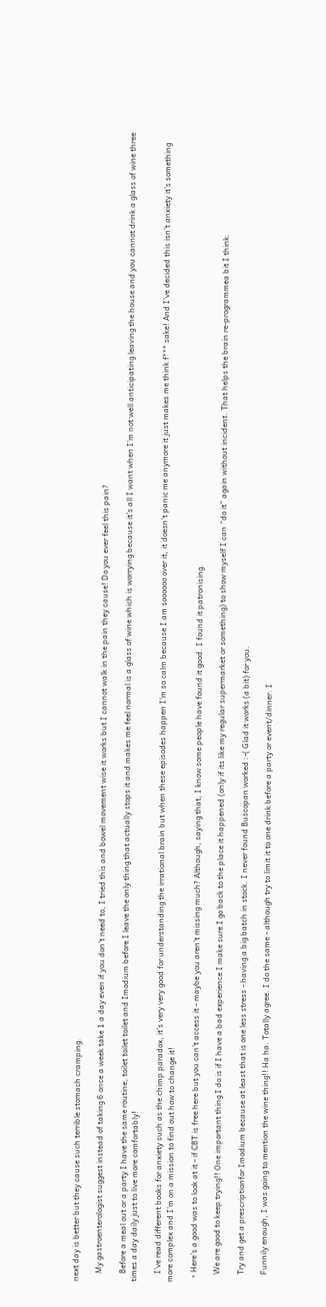next day is better but they cause such terrible stomach cramping.

    My gastroenterologist suggest instead of taking 6 once a week take 1 a day even if you don’t need to, I tried this and bowel movement wise it works but I cannot walk in the pain they cause! Do you ever feel this pain?

    Before a meal out or a party I have the same routine, toilet toilet toilet and Imodium before I leave the only thing that actually stops it and makes me feel normal is a glass of wine which is worrying because it’s all I want when I’m not well anticipating leaving the house and you cannot drink a glass of wine three times a day daily just to live more comfortably!

    I’ve read different books for anxiety such as the chimp paradox, it’s very very good for understanding the irrational brain but when these episodes happen I’m so calm because I am soooooo over it, it doesn’t panic me anymore it just makes me think f*** sake! And I’ve decided this isn’t anxiety it’s something more complex and I’m on a mission to find out how to change it!

  • Here’s a good was to look at it - if CBT is free here but you can’t access it - maybe you aren’t missing much? Although, saying that, I know some people have found it good. I found it patronising.

    We are good to keep trying!! One important thing I do is if I have a bad experience I make sure I go back to the place it happened (only if its like my regular supermarket or something) to show myself I can “do it” again without incident. That helps the brain re-programmea bit I think.

    Try and get a prescriptionfor Imodium because at least that is one less stress - having a big batch in stock. I never found Buscopan worked :-( Glad it works (a bit) for you.

    Funnily enough, I was going to mention the wine thing!! Ha ha. Totally agree. I do the same - although try to limit it to one drink before a party or event/dinner. I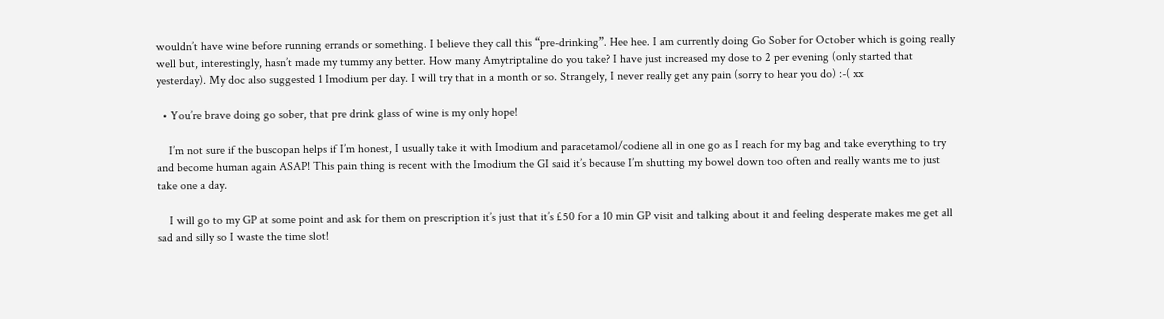wouldn’t have wine before running errands or something. I believe they call this “pre-drinking”. Hee hee. I am currently doing Go Sober for October which is going really well but, interestingly, hasn’t made my tummy any better. How many Amytriptaline do you take? I have just increased my dose to 2 per evening (only started that yesterday). My doc also suggested 1 Imodium per day. I will try that in a month or so. Strangely, I never really get any pain (sorry to hear you do) :-( xx

  • You’re brave doing go sober, that pre drink glass of wine is my only hope!

    I’m not sure if the buscopan helps if I’m honest, I usually take it with Imodium and paracetamol/codiene all in one go as I reach for my bag and take everything to try and become human again ASAP! This pain thing is recent with the Imodium the GI said it’s because I’m shutting my bowel down too often and really wants me to just take one a day.

    I will go to my GP at some point and ask for them on prescription it’s just that it’s £50 for a 10 min GP visit and talking about it and feeling desperate makes me get all sad and silly so I waste the time slot!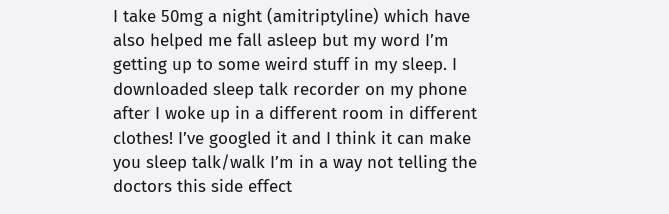I take 50mg a night (amitriptyline) which have also helped me fall asleep but my word I’m getting up to some weird stuff in my sleep. I downloaded sleep talk recorder on my phone after I woke up in a different room in different clothes! I’ve googled it and I think it can make you sleep talk/walk I’m in a way not telling the doctors this side effect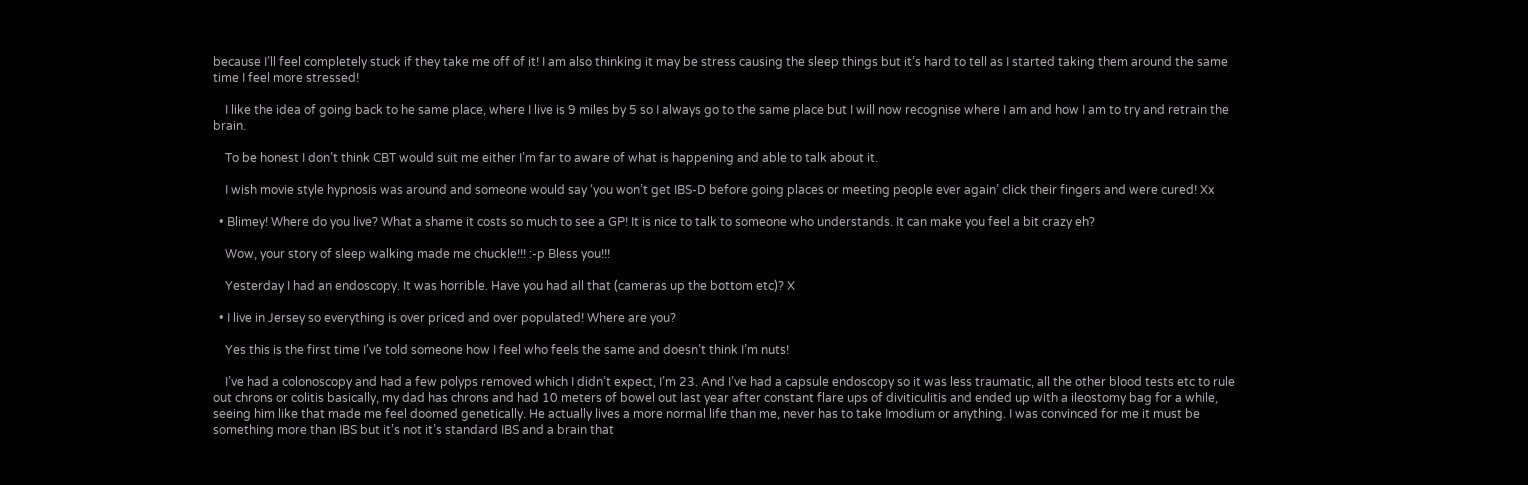because I’ll feel completely stuck if they take me off of it! I am also thinking it may be stress causing the sleep things but it’s hard to tell as I started taking them around the same time I feel more stressed!

    I like the idea of going back to he same place, where I live is 9 miles by 5 so I always go to the same place but I will now recognise where I am and how I am to try and retrain the brain.

    To be honest I don’t think CBT would suit me either I’m far to aware of what is happening and able to talk about it.

    I wish movie style hypnosis was around and someone would say ‘you won’t get IBS-D before going places or meeting people ever again’ click their fingers and were cured! Xx

  • Blimey! Where do you live? What a shame it costs so much to see a GP! It is nice to talk to someone who understands. It can make you feel a bit crazy eh?

    Wow, your story of sleep walking made me chuckle!!! :-p Bless you!!!

    Yesterday I had an endoscopy. It was horrible. Have you had all that (cameras up the bottom etc)? X

  • I live in Jersey so everything is over priced and over populated! Where are you?

    Yes this is the first time I’ve told someone how I feel who feels the same and doesn’t think I’m nuts!

    I’ve had a colonoscopy and had a few polyps removed which I didn’t expect, I’m 23. And I’ve had a capsule endoscopy so it was less traumatic, all the other blood tests etc to rule out chrons or colitis basically, my dad has chrons and had 10 meters of bowel out last year after constant flare ups of diviticulitis and ended up with a ileostomy bag for a while, seeing him like that made me feel doomed genetically. He actually lives a more normal life than me, never has to take Imodium or anything. I was convinced for me it must be something more than IBS but it’s not it’s standard IBS and a brain that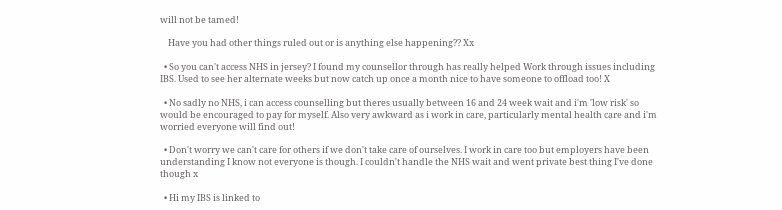will not be tamed!

    Have you had other things ruled out or is anything else happening?? Xx

  • So you can't access NHS in jersey? I found my counsellor through has really helped Work through issues including IBS. Used to see her alternate weeks but now catch up once a month nice to have someone to offload too! X

  • No sadly no NHS, i can access counselling but theres usually between 16 and 24 week wait and i'm 'low risk' so would be encouraged to pay for myself. Also very awkward as i work in care, particularly mental health care and i'm worried everyone will find out!

  • Don't worry we can't care for others if we don't take care of ourselves. I work in care too but employers have been understanding I know not everyone is though. I couldn't handle the NHS wait and went private best thing I've done though x

  • Hi my IBS is linked to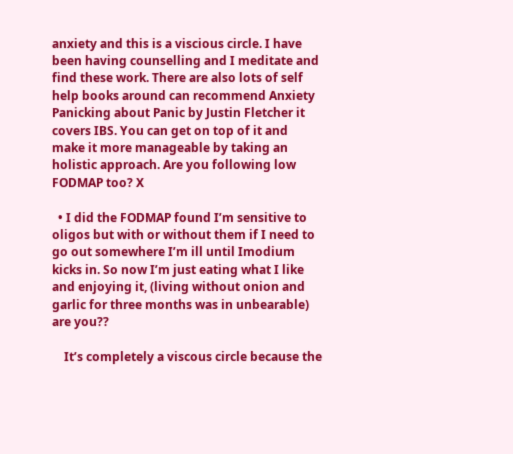anxiety and this is a viscious circle. I have been having counselling and I meditate and find these work. There are also lots of self help books around can recommend Anxiety Panicking about Panic by Justin Fletcher it covers IBS. You can get on top of it and make it more manageable by taking an holistic approach. Are you following low FODMAP too? X

  • I did the FODMAP found I’m sensitive to oligos but with or without them if I need to go out somewhere I’m ill until Imodium kicks in. So now I’m just eating what I like and enjoying it, (living without onion and garlic for three months was in unbearable) are you??

    It’s completely a viscous circle because the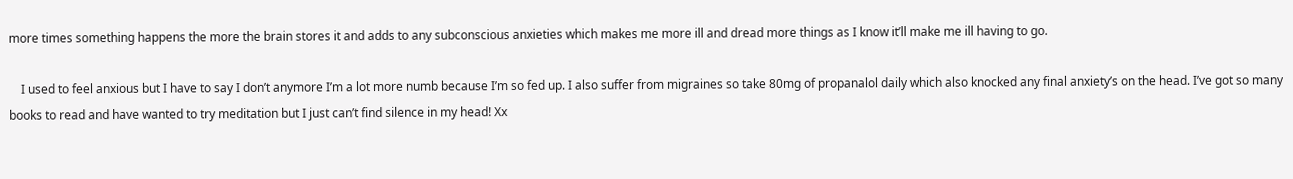more times something happens the more the brain stores it and adds to any subconscious anxieties which makes me more ill and dread more things as I know it’ll make me ill having to go.

    I used to feel anxious but I have to say I don’t anymore I’m a lot more numb because I’m so fed up. I also suffer from migraines so take 80mg of propanalol daily which also knocked any final anxiety’s on the head. I’ve got so many books to read and have wanted to try meditation but I just can’t find silence in my head! Xx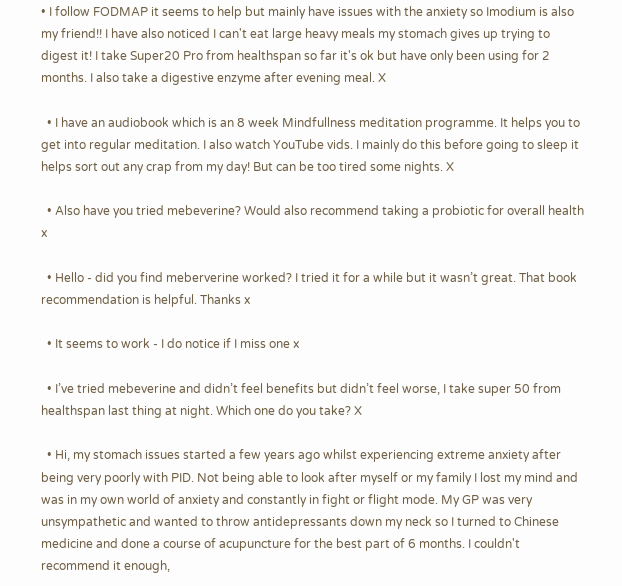• I follow FODMAP it seems to help but mainly have issues with the anxiety so Imodium is also my friend!! I have also noticed I can't eat large heavy meals my stomach gives up trying to digest it! I take Super20 Pro from healthspan so far it's ok but have only been using for 2 months. I also take a digestive enzyme after evening meal. X

  • I have an audiobook which is an 8 week Mindfullness meditation programme. It helps you to get into regular meditation. I also watch YouTube vids. I mainly do this before going to sleep it helps sort out any crap from my day! But can be too tired some nights. X

  • Also have you tried mebeverine? Would also recommend taking a probiotic for overall health x

  • Hello - did you find meberverine worked? I tried it for a while but it wasn’t great. That book recommendation is helpful. Thanks x

  • It seems to work - I do notice if I miss one x

  • I’ve tried mebeverine and didn’t feel benefits but didn’t feel worse, I take super 50 from healthspan last thing at night. Which one do you take? X

  • Hi, my stomach issues started a few years ago whilst experiencing extreme anxiety after being very poorly with PID. Not being able to look after myself or my family I lost my mind and was in my own world of anxiety and constantly in fight or flight mode. My GP was very unsympathetic and wanted to throw antidepressants down my neck so I turned to Chinese medicine and done a course of acupuncture for the best part of 6 months. I couldn't recommend it enough,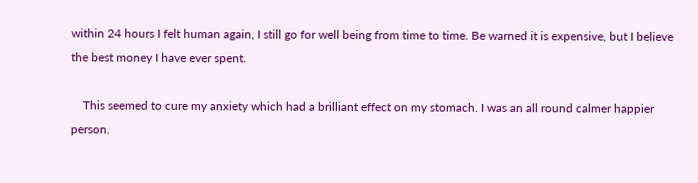within 24 hours I felt human again, I still go for well being from time to time. Be warned it is expensive, but I believe the best money I have ever spent.

    This seemed to cure my anxiety which had a brilliant effect on my stomach. I was an all round calmer happier person.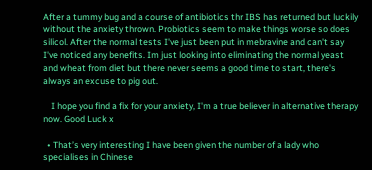After a tummy bug and a course of antibiotics thr IBS has returned but luckily without the anxiety thrown. Probiotics seem to make things worse so does silicol. After the normal tests I've just been put in mebravine and can't say I've noticed any benefits. Im just looking into eliminating the normal yeast and wheat from diet but there never seems a good time to start, there's always an excuse to pig out.

    I hope you find a fix for your anxiety, I'm a true believer in alternative therapy now. Good Luck x

  • That’s very interesting I have been given the number of a lady who specialises in Chinese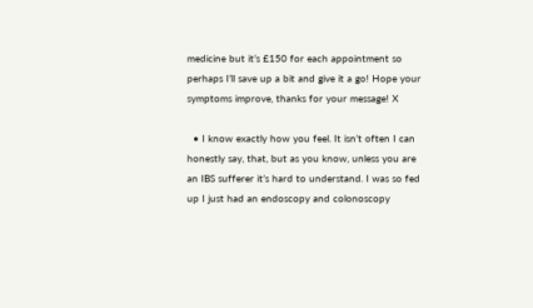medicine but it’s £150 for each appointment so perhaps I’ll save up a bit and give it a go! Hope your symptoms improve, thanks for your message! X

  • I know exactly how you feel. It isn’t often I can honestly say, that, but as you know, unless you are an IBS sufferer it’s hard to understand. I was so fed up I just had an endoscopy and colonoscopy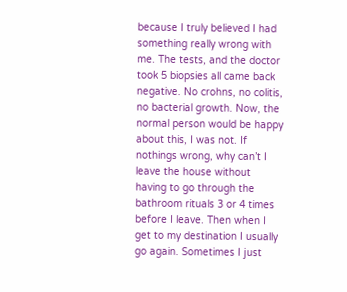because I truly believed I had something really wrong with me. The tests, and the doctor took 5 biopsies all came back negative. No crohns, no colitis, no bacterial growth. Now, the normal person would be happy about this, I was not. If nothings wrong, why can’t I leave the house without having to go through the bathroom rituals 3 or 4 times before I leave. Then when I get to my destination I usually go again. Sometimes I just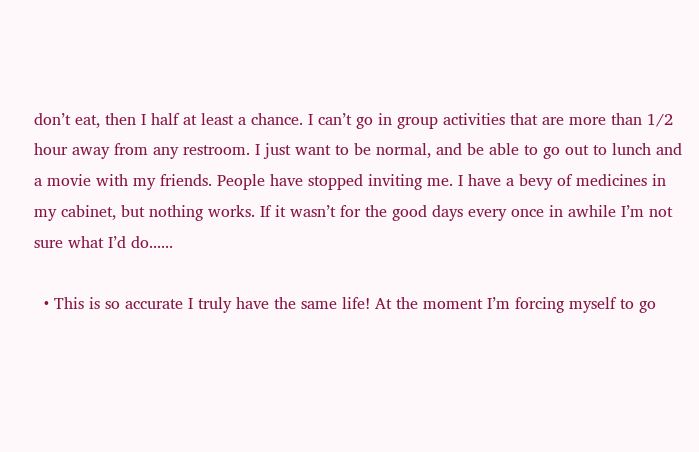don’t eat, then I half at least a chance. I can’t go in group activities that are more than 1/2 hour away from any restroom. I just want to be normal, and be able to go out to lunch and a movie with my friends. People have stopped inviting me. I have a bevy of medicines in my cabinet, but nothing works. If it wasn’t for the good days every once in awhile I’m not sure what I’d do......

  • This is so accurate I truly have the same life! At the moment I’m forcing myself to go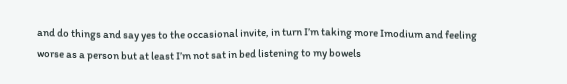and do things and say yes to the occasional invite, in turn I’m taking more Imodium and feeling worse as a person but at least I’m not sat in bed listening to my bowels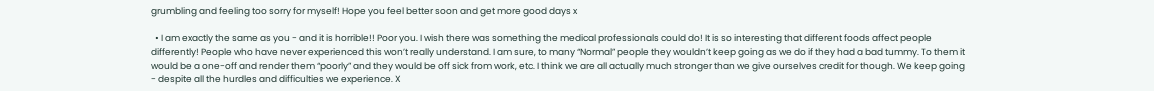grumbling and feeling too sorry for myself! Hope you feel better soon and get more good days x

  • I am exactly the same as you - and it is horrible!! Poor you. I wish there was something the medical professionals could do! It is so interesting that different foods affect people differently! People who have never experienced this won’t really understand. I am sure, to many “Normal” people they wouldn’t keep going as we do if they had a bad tummy. To them it would be a one-off and render them “poorly” and they would be off sick from work, etc. I think we are all actually much stronger than we give ourselves credit for though. We keep going - despite all the hurdles and difficulties we experience. X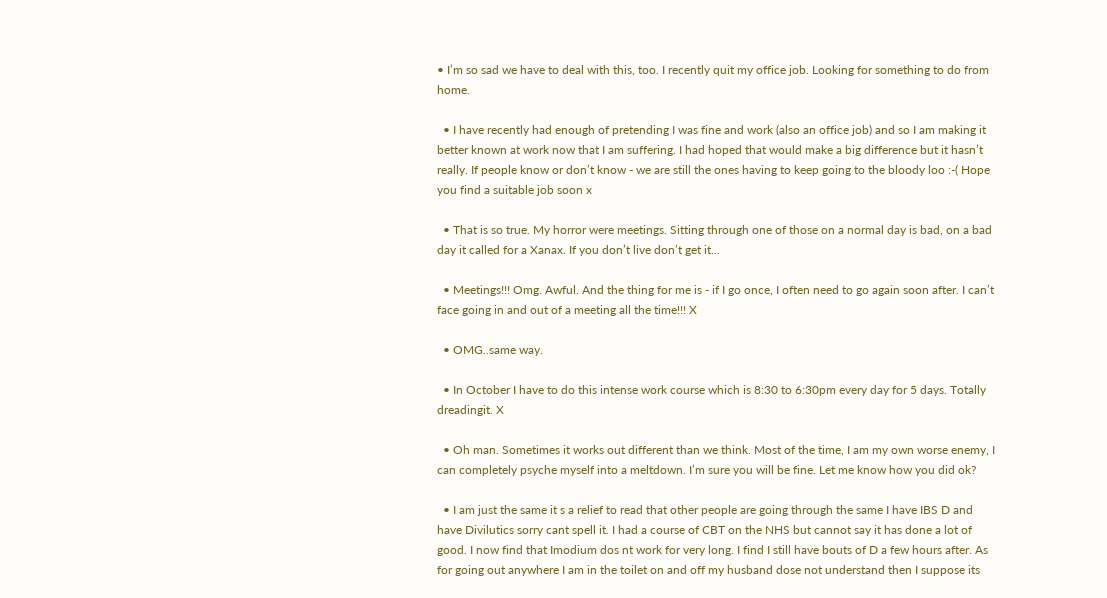• I’m so sad we have to deal with this, too. I recently quit my office job. Looking for something to do from home.

  • I have recently had enough of pretending I was fine and work (also an office job) and so I am making it better known at work now that I am suffering. I had hoped that would make a big difference but it hasn’t really. If people know or don’t know - we are still the ones having to keep going to the bloody loo :-( Hope you find a suitable job soon x

  • That is so true. My horror were meetings. Sitting through one of those on a normal day is bad, on a bad day it called for a Xanax. If you don’t live don’t get it...

  • Meetings!!! Omg. Awful. And the thing for me is - if I go once, I often need to go again soon after. I can’t face going in and out of a meeting all the time!!! X

  • OMG..same way.

  • In October I have to do this intense work course which is 8:30 to 6:30pm every day for 5 days. Totally dreadingit. X

  • Oh man. Sometimes it works out different than we think. Most of the time, I am my own worse enemy, I can completely psyche myself into a meltdown. I’m sure you will be fine. Let me know how you did ok?

  • I am just the same it s a relief to read that other people are going through the same I have IBS D and have Divilutics sorry cant spell it. I had a course of CBT on the NHS but cannot say it has done a lot of good. I now find that Imodium dos nt work for very long. I find I still have bouts of D a few hours after. As for going out anywhere I am in the toilet on and off my husband dose not understand then I suppose its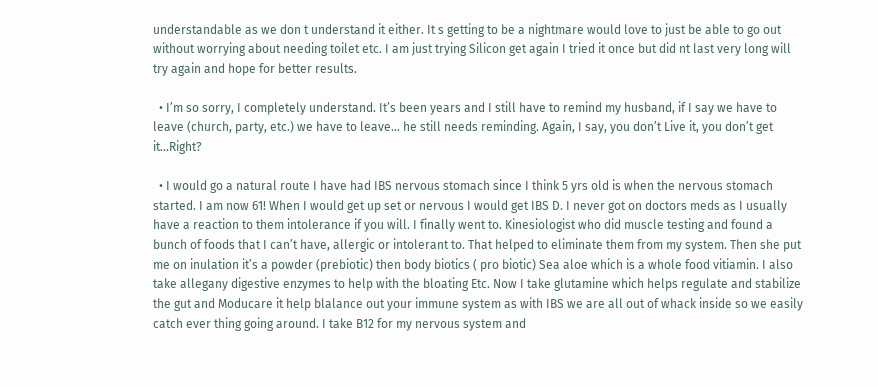understandable as we don t understand it either. It s getting to be a nightmare would love to just be able to go out without worrying about needing toilet etc. I am just trying Silicon get again I tried it once but did nt last very long will try again and hope for better results.

  • I’m so sorry, I completely understand. It’s been years and I still have to remind my husband, if I say we have to leave (church, party, etc.) we have to leave... he still needs reminding. Again, I say, you don’t Live it, you don’t get it...Right?

  • I would go a natural route I have had IBS nervous stomach since I think 5 yrs old is when the nervous stomach started. I am now 61! When I would get up set or nervous I would get IBS D. I never got on doctors meds as I usually have a reaction to them intolerance if you will. I finally went to. Kinesiologist who did muscle testing and found a bunch of foods that I can’t have, allergic or intolerant to. That helped to eliminate them from my system. Then she put me on inulation it’s a powder (prebiotic) then body biotics ( pro biotic) Sea aloe which is a whole food vitiamin. I also take allegany digestive enzymes to help with the bloating Etc. Now I take glutamine which helps regulate and stabilize the gut and Moducare it help blalance out your immune system as with IBS we are all out of whack inside so we easily catch ever thing going around. I take B12 for my nervous system and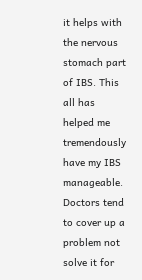it helps with the nervous stomach part of IBS. This all has helped me tremendously have my IBS manageable. Doctors tend to cover up a problem not solve it for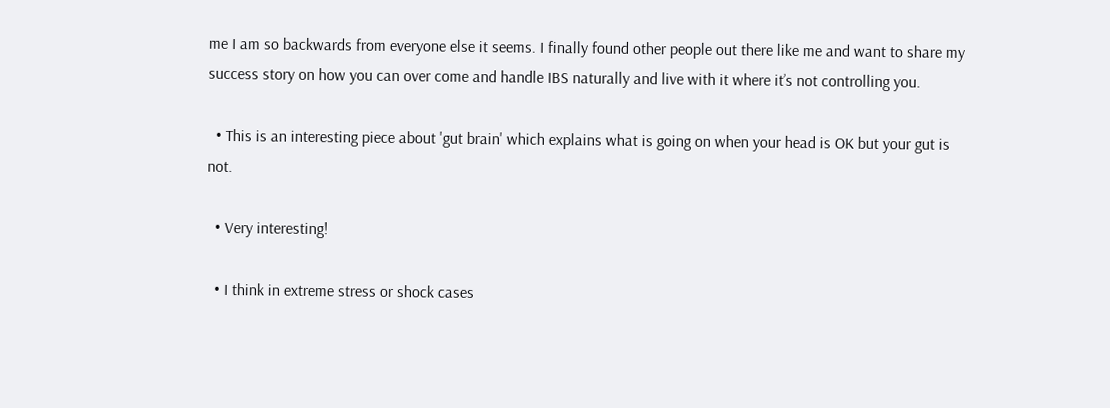me I am so backwards from everyone else it seems. I finally found other people out there like me and want to share my success story on how you can over come and handle IBS naturally and live with it where it’s not controlling you.

  • This is an interesting piece about 'gut brain' which explains what is going on when your head is OK but your gut is not.

  • Very interesting!

  • I think in extreme stress or shock cases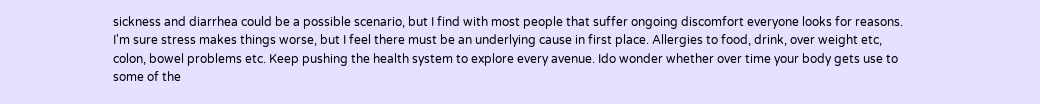sickness and diarrhea could be a possible scenario, but I find with most people that suffer ongoing discomfort everyone looks for reasons. I'm sure stress makes things worse, but I feel there must be an underlying cause in first place. Allergies to food, drink, over weight etc, colon, bowel problems etc. Keep pushing the health system to explore every avenue. Ido wonder whether over time your body gets use to some of the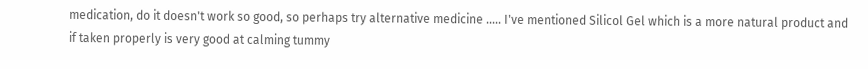medication, do it doesn't work so good, so perhaps try alternative medicine ..... I've mentioned Silicol Gel which is a more natural product and if taken properly is very good at calming tummy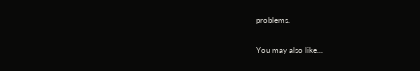problems.

You may also like...